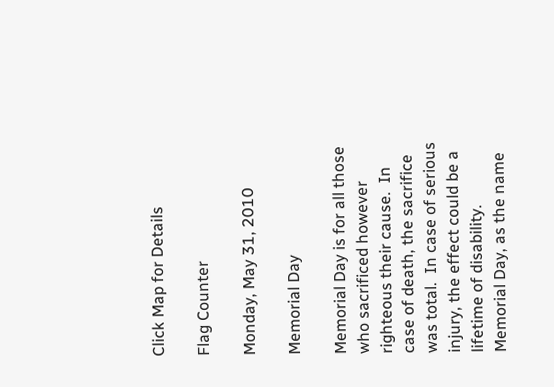Click Map for Details

Flag Counter

Monday, May 31, 2010

Memorial Day

Memorial Day is for all those who sacrificed however righteous their cause.  In case of death, the sacrifice was total.  In case of serious injury, the effect could be a lifetime of disability.  Memorial Day, as the name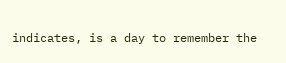indicates, is a day to remember the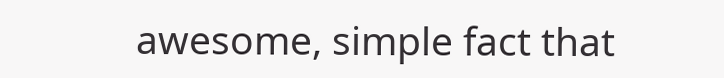awesome, simple fact that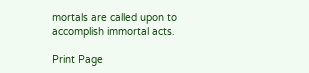mortals are called upon to accomplish immortal acts.

Print Page